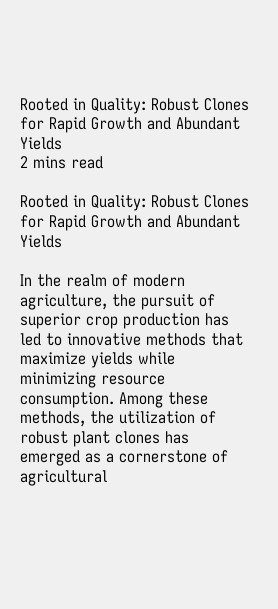Rooted in Quality: Robust Clones for Rapid Growth and Abundant Yields
2 mins read

Rooted in Quality: Robust Clones for Rapid Growth and Abundant Yields

In the realm of modern agriculture, the pursuit of superior crop production has led to innovative methods that maximize yields while minimizing resource consumption. Among these methods, the utilization of robust plant clones has emerged as a cornerstone of agricultural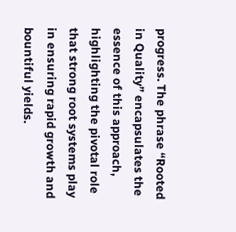progress. The phrase “Rooted in Quality” encapsulates the essence of this approach, highlighting the pivotal role that strong root systems play in ensuring rapid growth and bountiful yields.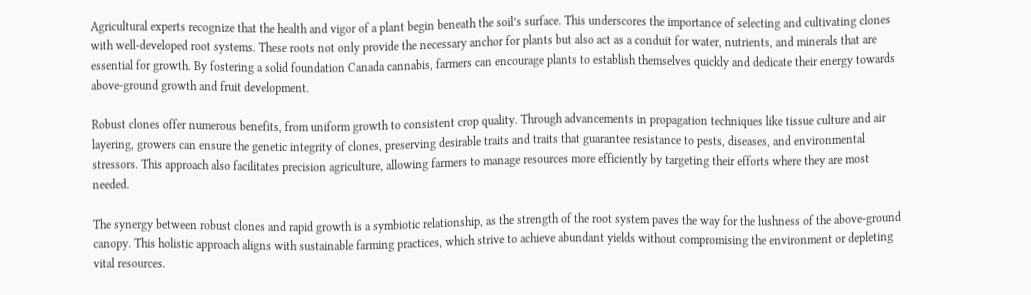Agricultural experts recognize that the health and vigor of a plant begin beneath the soil’s surface. This underscores the importance of selecting and cultivating clones with well-developed root systems. These roots not only provide the necessary anchor for plants but also act as a conduit for water, nutrients, and minerals that are essential for growth. By fostering a solid foundation Canada cannabis, farmers can encourage plants to establish themselves quickly and dedicate their energy towards above-ground growth and fruit development.

Robust clones offer numerous benefits, from uniform growth to consistent crop quality. Through advancements in propagation techniques like tissue culture and air layering, growers can ensure the genetic integrity of clones, preserving desirable traits and traits that guarantee resistance to pests, diseases, and environmental stressors. This approach also facilitates precision agriculture, allowing farmers to manage resources more efficiently by targeting their efforts where they are most needed.

The synergy between robust clones and rapid growth is a symbiotic relationship, as the strength of the root system paves the way for the lushness of the above-ground canopy. This holistic approach aligns with sustainable farming practices, which strive to achieve abundant yields without compromising the environment or depleting vital resources.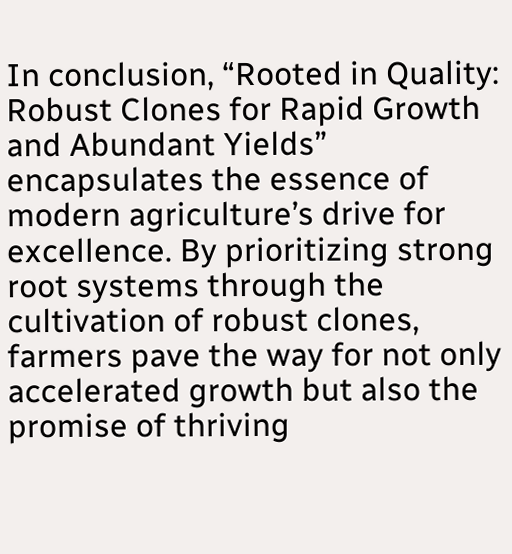In conclusion, “Rooted in Quality: Robust Clones for Rapid Growth and Abundant Yields” encapsulates the essence of modern agriculture’s drive for excellence. By prioritizing strong root systems through the cultivation of robust clones, farmers pave the way for not only accelerated growth but also the promise of thriving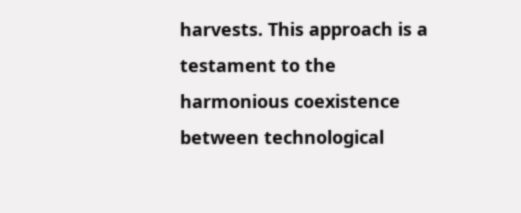harvests. This approach is a testament to the harmonious coexistence between technological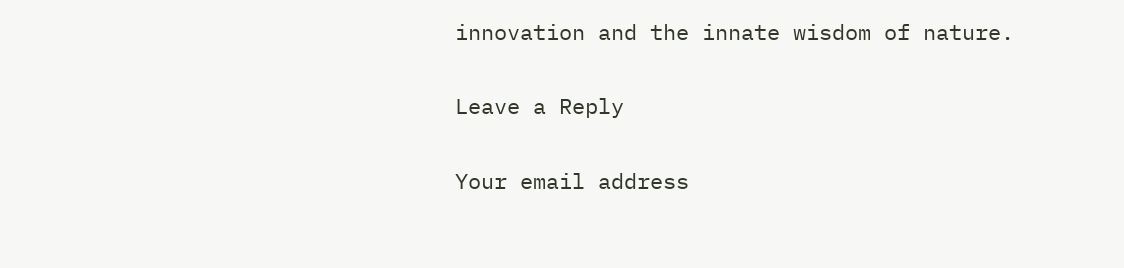innovation and the innate wisdom of nature.

Leave a Reply

Your email address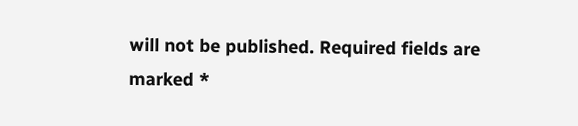will not be published. Required fields are marked *